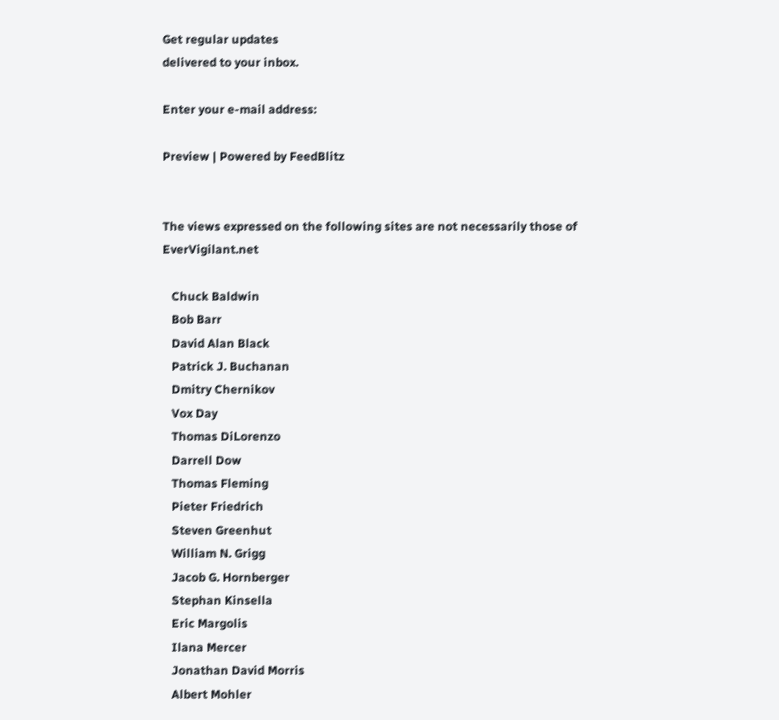Get regular updates
delivered to your inbox.

Enter your e-mail address:

Preview | Powered by FeedBlitz


The views expressed on the following sites are not necessarily those of EverVigilant.net

   Chuck Baldwin
   Bob Barr
   David Alan Black
   Patrick J. Buchanan
   Dmitry Chernikov
   Vox Day
   Thomas DiLorenzo
   Darrell Dow
   Thomas Fleming
   Pieter Friedrich
   Steven Greenhut
   William N. Grigg
   Jacob G. Hornberger
   Stephan Kinsella
   Eric Margolis
   Ilana Mercer
   Jonathan David Morris
   Albert Mohler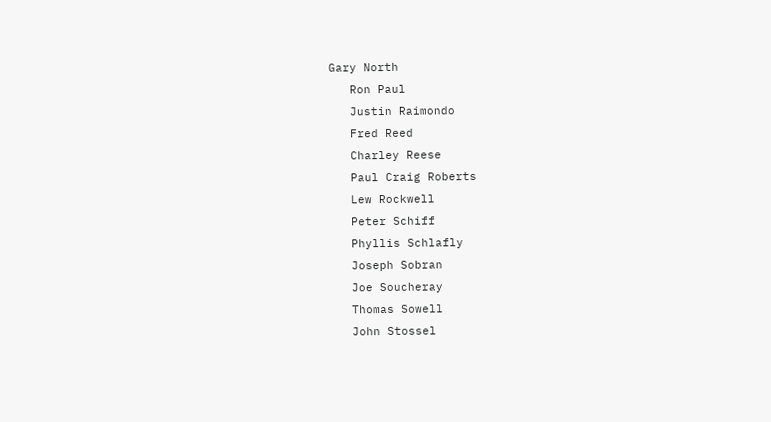Gary North
   Ron Paul
   Justin Raimondo
   Fred Reed
   Charley Reese
   Paul Craig Roberts
   Lew Rockwell
   Peter Schiff
   Phyllis Schlafly
   Joseph Sobran
   Joe Soucheray
   Thomas Sowell
   John Stossel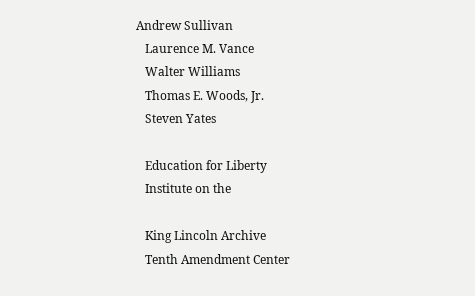Andrew Sullivan
   Laurence M. Vance
   Walter Williams
   Thomas E. Woods, Jr.
   Steven Yates

   Education for Liberty
   Institute on the

   King Lincoln Archive
   Tenth Amendment Center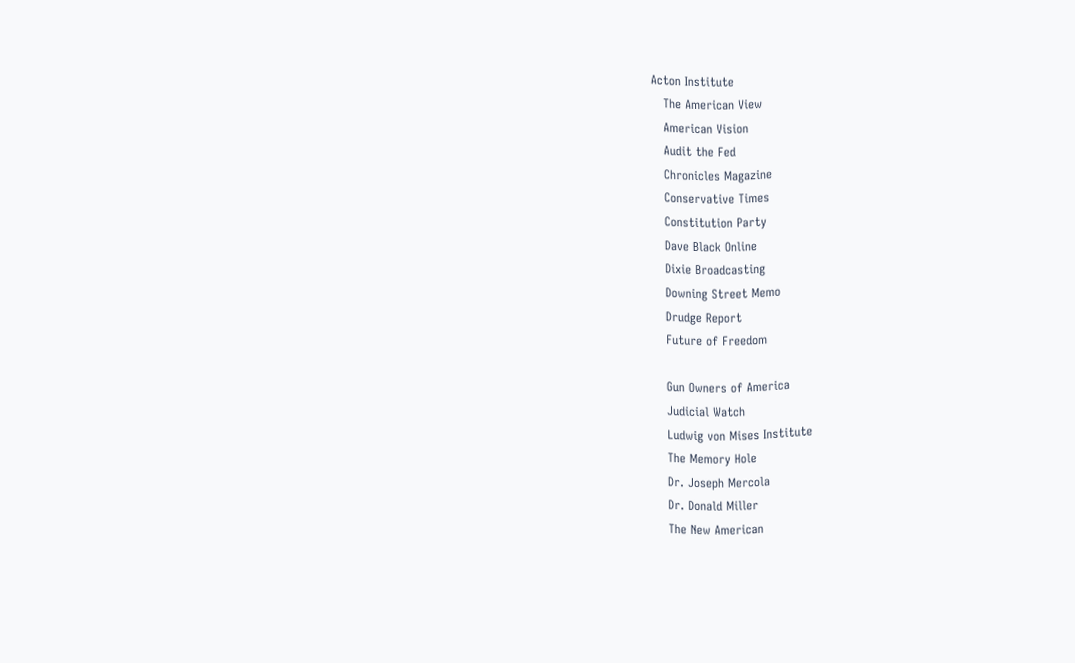Acton Institute
   The American View
   American Vision
   Audit the Fed
   Chronicles Magazine
   Conservative Times
   Constitution Party
   Dave Black Online
   Dixie Broadcasting
   Downing Street Memo
   Drudge Report
   Future of Freedom

   Gun Owners of America
   Judicial Watch
   Ludwig von Mises Institute
   The Memory Hole
   Dr. Joseph Mercola
   Dr. Donald Miller
   The New American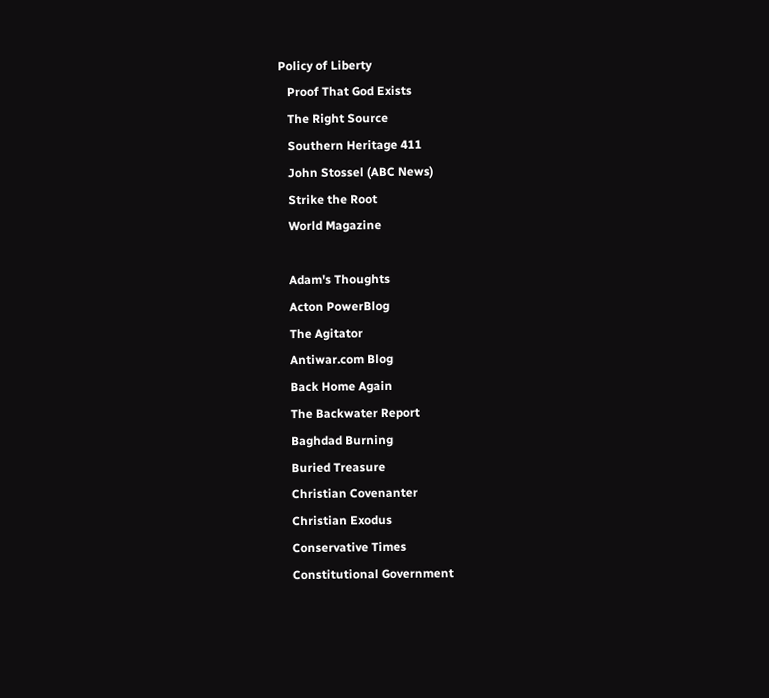Policy of Liberty
   Proof That God Exists
   The Right Source
   Southern Heritage 411
   John Stossel (ABC News)
   Strike the Root
   World Magazine

   Adam's Thoughts
   Acton PowerBlog
   The Agitator
   Antiwar.com Blog
   Back Home Again
   The Backwater Report
   Baghdad Burning
   Buried Treasure
   Christian Covenanter
   Christian Exodus
   Conservative Times
   Constitutional Government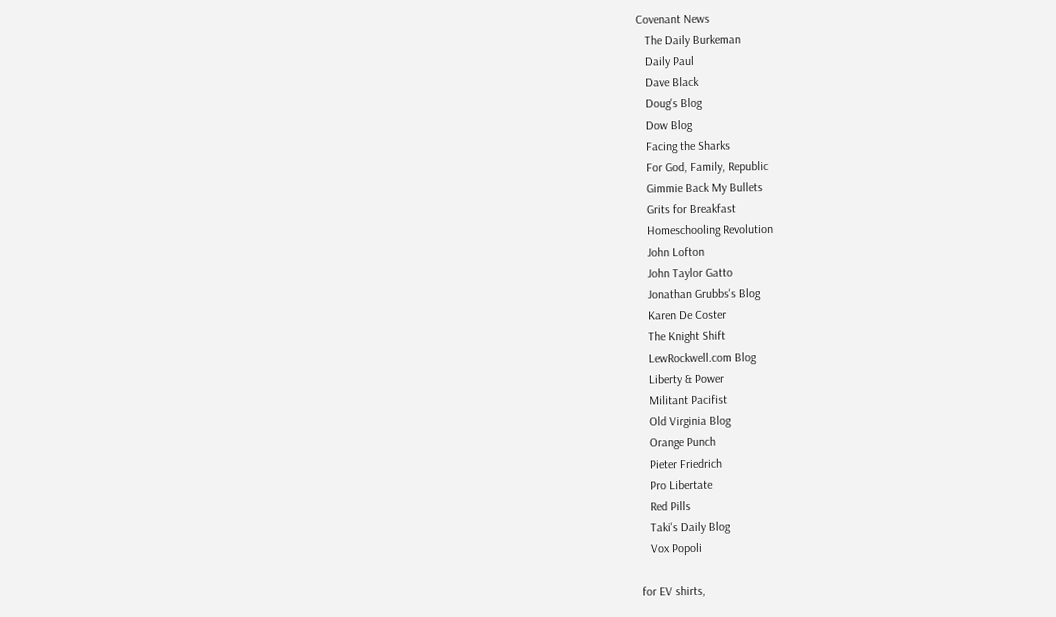Covenant News
   The Daily Burkeman
   Daily Paul
   Dave Black
   Doug's Blog
   Dow Blog
   Facing the Sharks
   For God, Family, Republic
   Gimmie Back My Bullets
   Grits for Breakfast
   Homeschooling Revolution
   John Lofton
   John Taylor Gatto
   Jonathan Grubbs's Blog
   Karen De Coster
   The Knight Shift
   LewRockwell.com Blog
   Liberty & Power
   Militant Pacifist
   Old Virginia Blog
   Orange Punch
   Pieter Friedrich
   Pro Libertate
   Red Pills
   Taki's Daily Blog
   Vox Popoli

for EV shirts,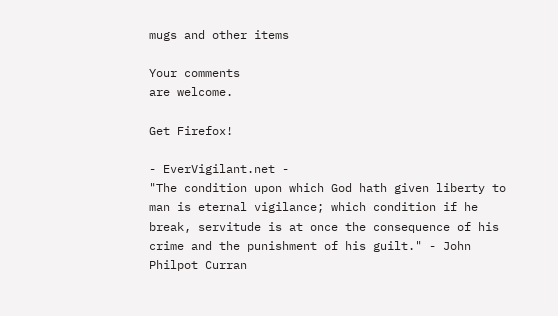mugs and other items

Your comments
are welcome.

Get Firefox!

- EverVigilant.net -
"The condition upon which God hath given liberty to man is eternal vigilance; which condition if he break, servitude is at once the consequence of his crime and the punishment of his guilt." - John Philpot Curran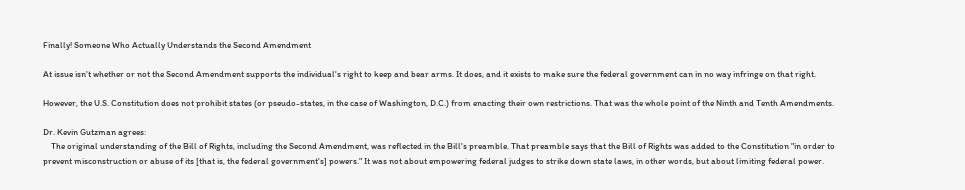Finally! Someone Who Actually Understands the Second Amendment

At issue isn't whether or not the Second Amendment supports the individual's right to keep and bear arms. It does, and it exists to make sure the federal government can in no way infringe on that right.

However, the U.S. Constitution does not prohibit states (or pseudo-states, in the case of Washington, D.C.) from enacting their own restrictions. That was the whole point of the Ninth and Tenth Amendments.

Dr. Kevin Gutzman agrees:
    The original understanding of the Bill of Rights, including the Second Amendment, was reflected in the Bill's preamble. That preamble says that the Bill of Rights was added to the Constitution "in order to prevent misconstruction or abuse of its [that is, the federal government's] powers." It was not about empowering federal judges to strike down state laws, in other words, but about limiting federal power.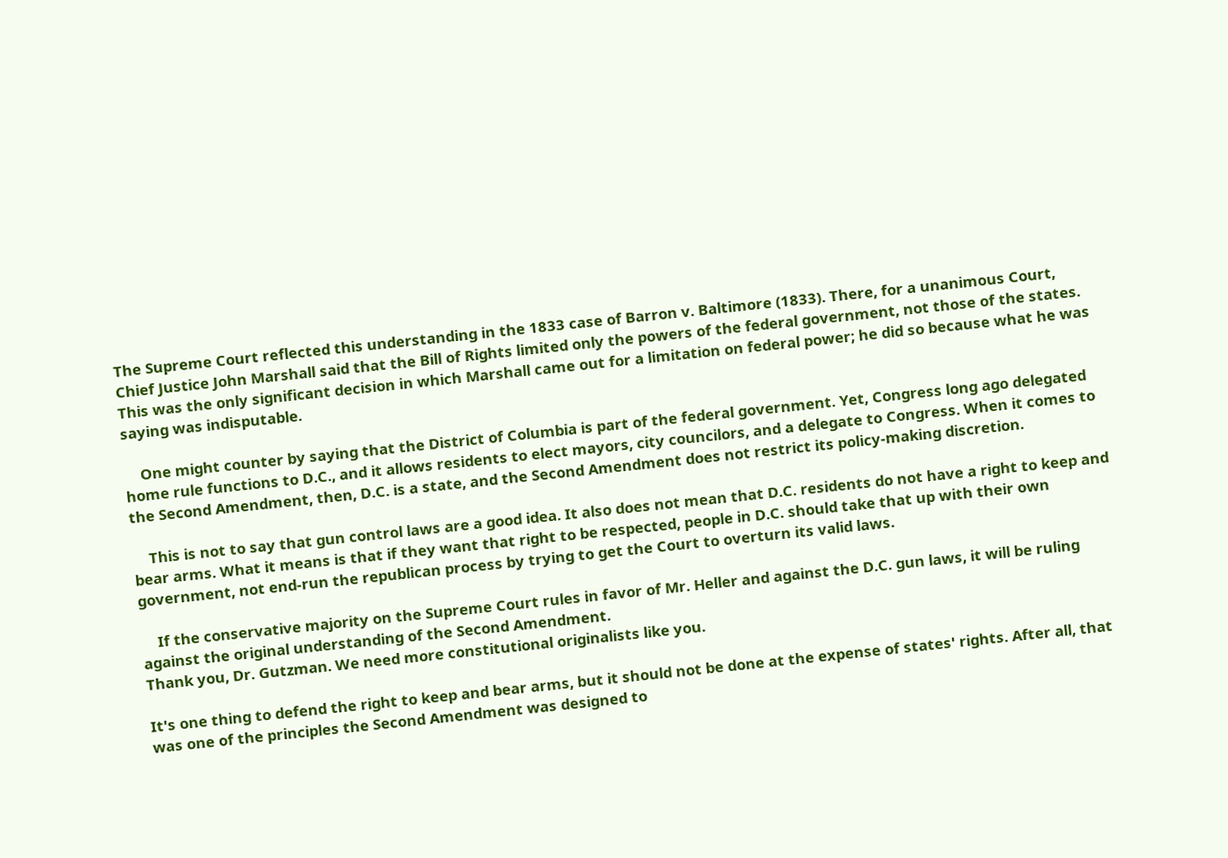The Supreme Court reflected this understanding in the 1833 case of Barron v. Baltimore (1833). There, for a unanimous Court, Chief Justice John Marshall said that the Bill of Rights limited only the powers of the federal government, not those of the states. This was the only significant decision in which Marshall came out for a limitation on federal power; he did so because what he was saying was indisputable.

    One might counter by saying that the District of Columbia is part of the federal government. Yet, Congress long ago delegated home rule functions to D.C., and it allows residents to elect mayors, city councilors, and a delegate to Congress. When it comes to the Second Amendment, then, D.C. is a state, and the Second Amendment does not restrict its policy-making discretion.

    This is not to say that gun control laws are a good idea. It also does not mean that D.C. residents do not have a right to keep and bear arms. What it means is that if they want that right to be respected, people in D.C. should take that up with their own government, not end-run the republican process by trying to get the Court to overturn its valid laws.

    If the conservative majority on the Supreme Court rules in favor of Mr. Heller and against the D.C. gun laws, it will be ruling against the original understanding of the Second Amendment.
Thank you, Dr. Gutzman. We need more constitutional originalists like you.

It's one thing to defend the right to keep and bear arms, but it should not be done at the expense of states' rights. After all, that was one of the principles the Second Amendment was designed to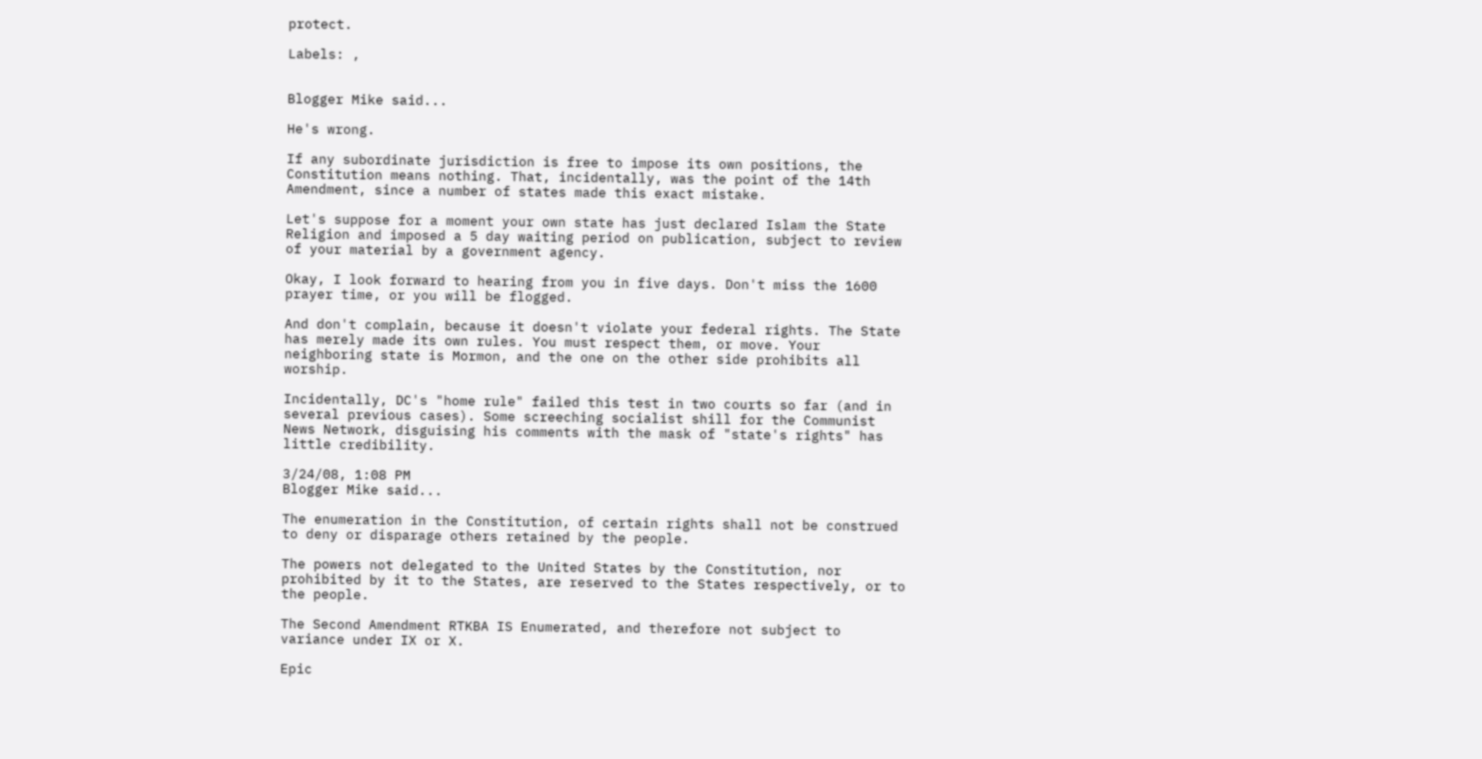protect.

Labels: ,


Blogger Mike said...

He's wrong.

If any subordinate jurisdiction is free to impose its own positions, the Constitution means nothing. That, incidentally, was the point of the 14th Amendment, since a number of states made this exact mistake.

Let's suppose for a moment your own state has just declared Islam the State Religion and imposed a 5 day waiting period on publication, subject to review of your material by a government agency.

Okay, I look forward to hearing from you in five days. Don't miss the 1600 prayer time, or you will be flogged.

And don't complain, because it doesn't violate your federal rights. The State has merely made its own rules. You must respect them, or move. Your neighboring state is Mormon, and the one on the other side prohibits all worship.

Incidentally, DC's "home rule" failed this test in two courts so far (and in several previous cases). Some screeching socialist shill for the Communist News Network, disguising his comments with the mask of "state's rights" has little credibility.

3/24/08, 1:08 PM
Blogger Mike said...

The enumeration in the Constitution, of certain rights shall not be construed to deny or disparage others retained by the people.

The powers not delegated to the United States by the Constitution, nor prohibited by it to the States, are reserved to the States respectively, or to the people.

The Second Amendment RTKBA IS Enumerated, and therefore not subject to variance under IX or X.

Epic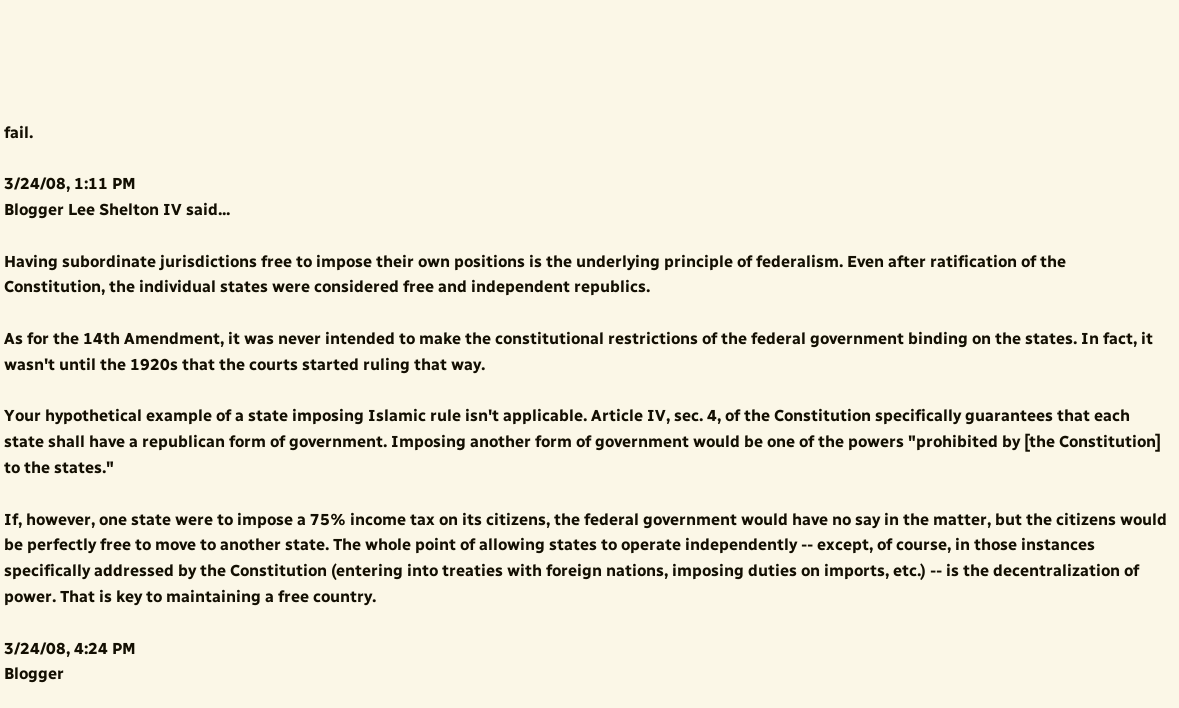fail.

3/24/08, 1:11 PM
Blogger Lee Shelton IV said...

Having subordinate jurisdictions free to impose their own positions is the underlying principle of federalism. Even after ratification of the Constitution, the individual states were considered free and independent republics.

As for the 14th Amendment, it was never intended to make the constitutional restrictions of the federal government binding on the states. In fact, it wasn't until the 1920s that the courts started ruling that way.

Your hypothetical example of a state imposing Islamic rule isn't applicable. Article IV, sec. 4, of the Constitution specifically guarantees that each state shall have a republican form of government. Imposing another form of government would be one of the powers "prohibited by [the Constitution] to the states."

If, however, one state were to impose a 75% income tax on its citizens, the federal government would have no say in the matter, but the citizens would be perfectly free to move to another state. The whole point of allowing states to operate independently -- except, of course, in those instances specifically addressed by the Constitution (entering into treaties with foreign nations, imposing duties on imports, etc.) -- is the decentralization of power. That is key to maintaining a free country.

3/24/08, 4:24 PM
Blogger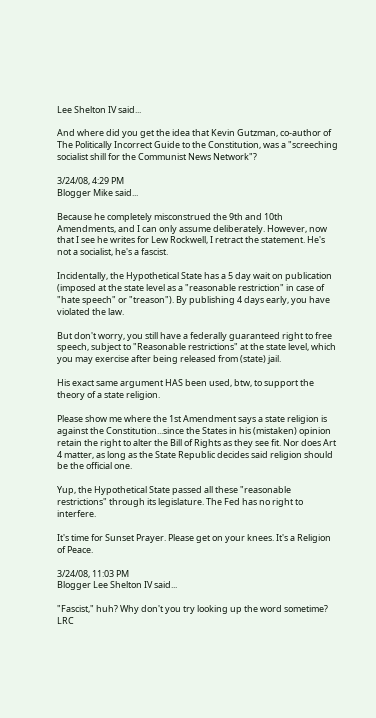Lee Shelton IV said...

And where did you get the idea that Kevin Gutzman, co-author of The Politically Incorrect Guide to the Constitution, was a "screeching socialist shill for the Communist News Network"?

3/24/08, 4:29 PM
Blogger Mike said...

Because he completely misconstrued the 9th and 10th Amendments, and I can only assume deliberately. However, now that I see he writes for Lew Rockwell, I retract the statement. He's not a socialist, he's a fascist.

Incidentally, the Hypothetical State has a 5 day wait on publication (imposed at the state level as a "reasonable restriction" in case of "hate speech" or "treason"). By publishing 4 days early, you have violated the law.

But don't worry, you still have a federally guaranteed right to free speech, subject to "Reasonable restrictions" at the state level, which you may exercise after being released from (state) jail.

His exact same argument HAS been used, btw, to support the theory of a state religion.

Please show me where the 1st Amendment says a state religion is against the Constitution...since the States in his (mistaken) opinion retain the right to alter the Bill of Rights as they see fit. Nor does Art 4 matter, as long as the State Republic decides said religion should be the official one.

Yup, the Hypothetical State passed all these "reasonable restrictions" through its legislature. The Fed has no right to interfere.

It's time for Sunset Prayer. Please get on your knees. It's a Religion of Peace.

3/24/08, 11:03 PM
Blogger Lee Shelton IV said...

"Fascist," huh? Why don't you try looking up the word sometime? LRC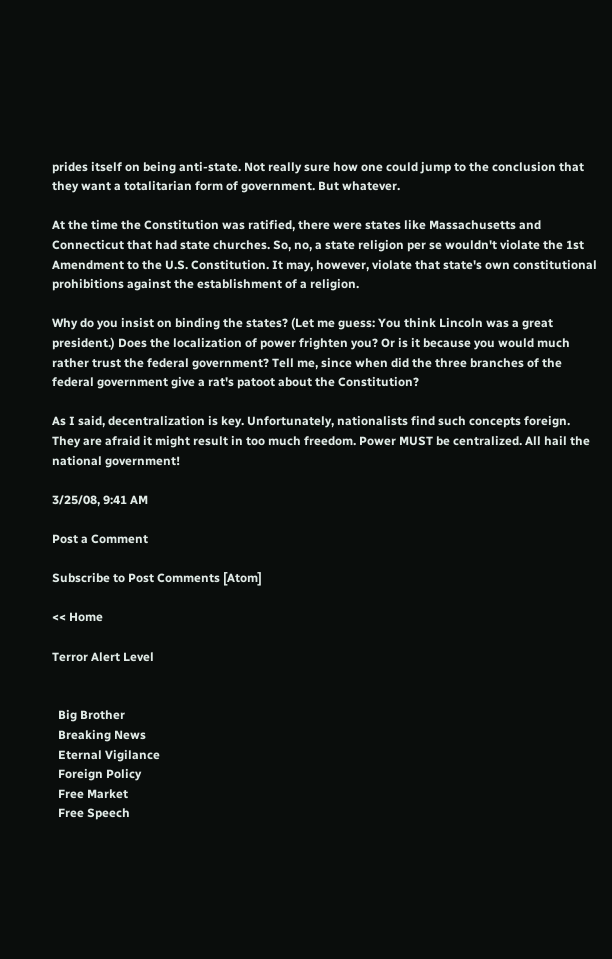prides itself on being anti-state. Not really sure how one could jump to the conclusion that they want a totalitarian form of government. But whatever.

At the time the Constitution was ratified, there were states like Massachusetts and Connecticut that had state churches. So, no, a state religion per se wouldn't violate the 1st Amendment to the U.S. Constitution. It may, however, violate that state's own constitutional prohibitions against the establishment of a religion.

Why do you insist on binding the states? (Let me guess: You think Lincoln was a great president.) Does the localization of power frighten you? Or is it because you would much rather trust the federal government? Tell me, since when did the three branches of the federal government give a rat's patoot about the Constitution?

As I said, decentralization is key. Unfortunately, nationalists find such concepts foreign. They are afraid it might result in too much freedom. Power MUST be centralized. All hail the national government!

3/25/08, 9:41 AM

Post a Comment

Subscribe to Post Comments [Atom]

<< Home

Terror Alert Level


  Big Brother
  Breaking News
  Eternal Vigilance
  Foreign Policy
  Free Market
  Free Speech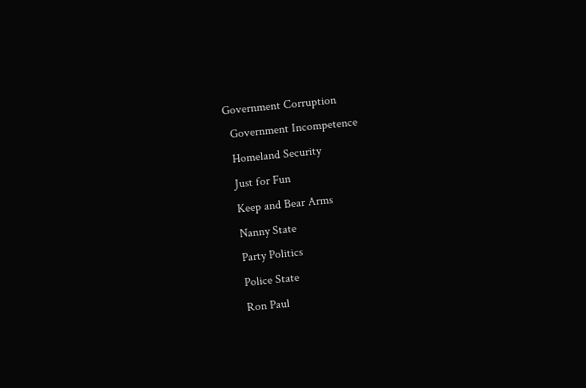Government Corruption
  Government Incompetence
  Homeland Security
  Just for Fun
  Keep and Bear Arms
  Nanny State
  Party Politics
  Police State
  Ron Paul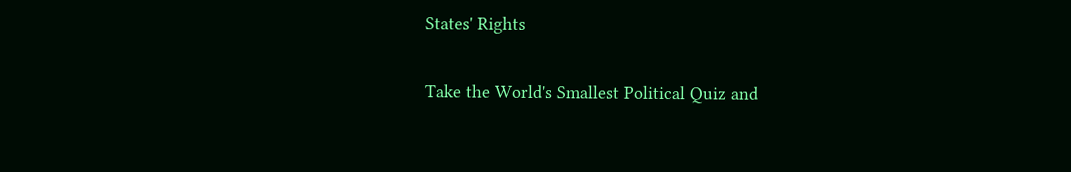States' Rights

Take the World's Smallest Political Quiz and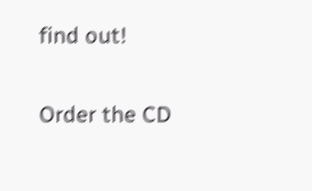find out!

Order the CD